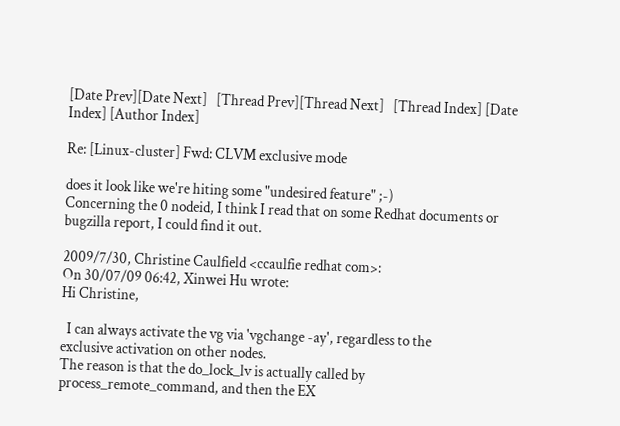[Date Prev][Date Next]   [Thread Prev][Thread Next]   [Thread Index] [Date Index] [Author Index]

Re: [Linux-cluster] Fwd: CLVM exclusive mode

does it look like we're hiting some "undesired feature" ;-)
Concerning the 0 nodeid, I think I read that on some Redhat documents or bugzilla report, I could find it out.

2009/7/30, Christine Caulfield <ccaulfie redhat com>:
On 30/07/09 06:42, Xinwei Hu wrote:
Hi Christine,

  I can always activate the vg via 'vgchange -ay', regardless to the
exclusive activation on other nodes.
The reason is that the do_lock_lv is actually called by
process_remote_command, and then the EX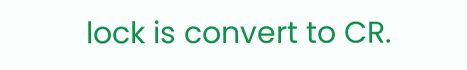lock is convert to CR.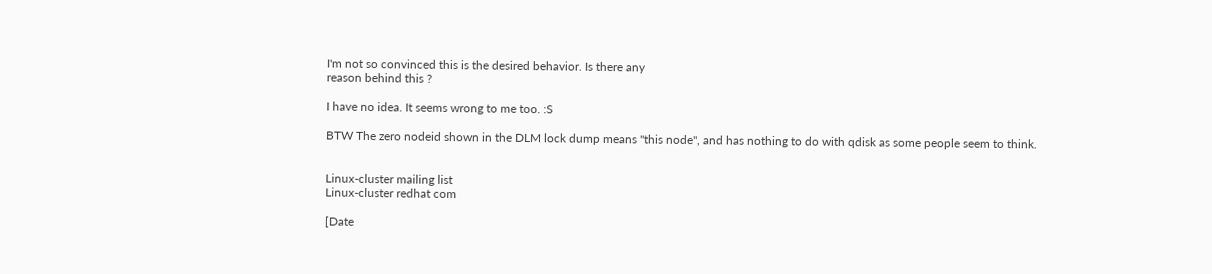I'm not so convinced this is the desired behavior. Is there any
reason behind this ?

I have no idea. It seems wrong to me too. :S

BTW The zero nodeid shown in the DLM lock dump means "this node", and has nothing to do with qdisk as some people seem to think.


Linux-cluster mailing list
Linux-cluster redhat com

[Date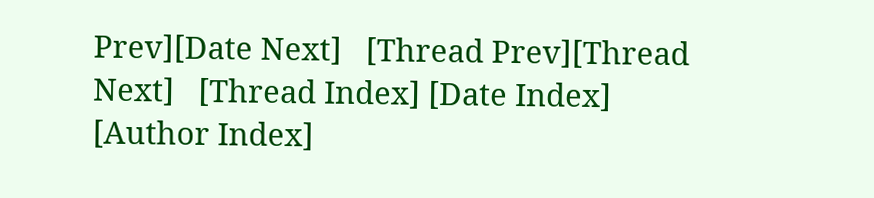Prev][Date Next]   [Thread Prev][Thread Next]   [Thread Index] [Date Index] [Author Index]